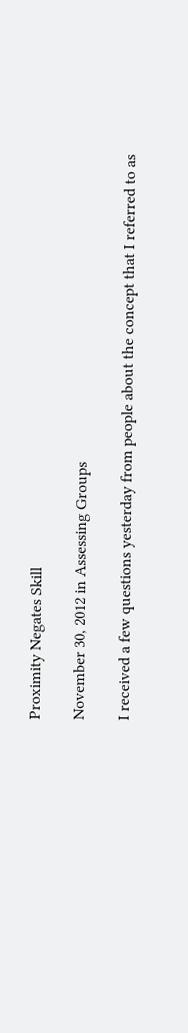Proximity Negates Skill

November 30, 2012 in Assessing Groups

I received a few questions yesterday from people about the concept that I referred to as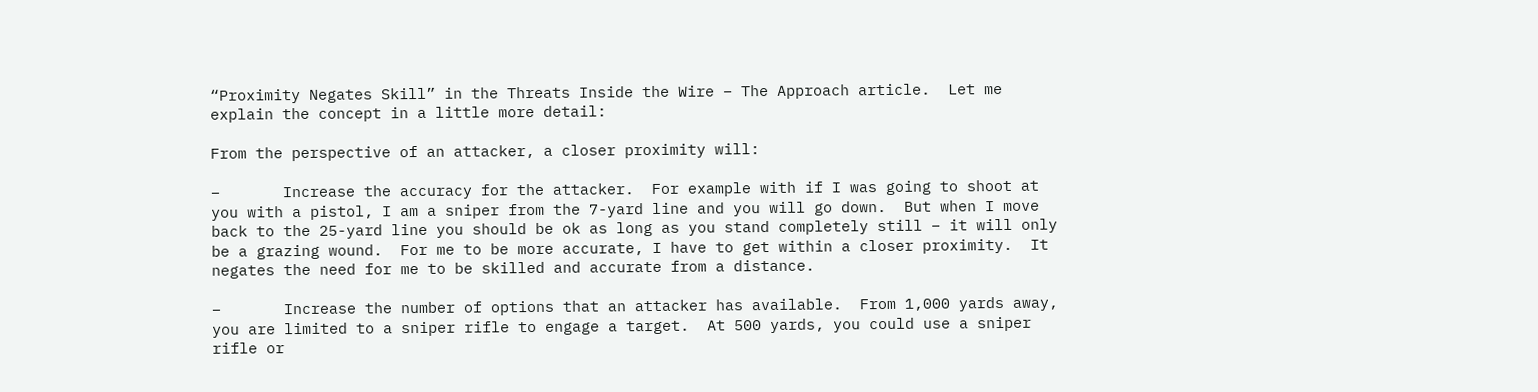“Proximity Negates Skill” in the Threats Inside the Wire – The Approach article.  Let me explain the concept in a little more detail:

From the perspective of an attacker, a closer proximity will:

–       Increase the accuracy for the attacker.  For example with if I was going to shoot at you with a pistol, I am a sniper from the 7-yard line and you will go down.  But when I move back to the 25-yard line you should be ok as long as you stand completely still – it will only be a grazing wound.  For me to be more accurate, I have to get within a closer proximity.  It negates the need for me to be skilled and accurate from a distance.

–       Increase the number of options that an attacker has available.  From 1,000 yards away, you are limited to a sniper rifle to engage a target.  At 500 yards, you could use a sniper rifle or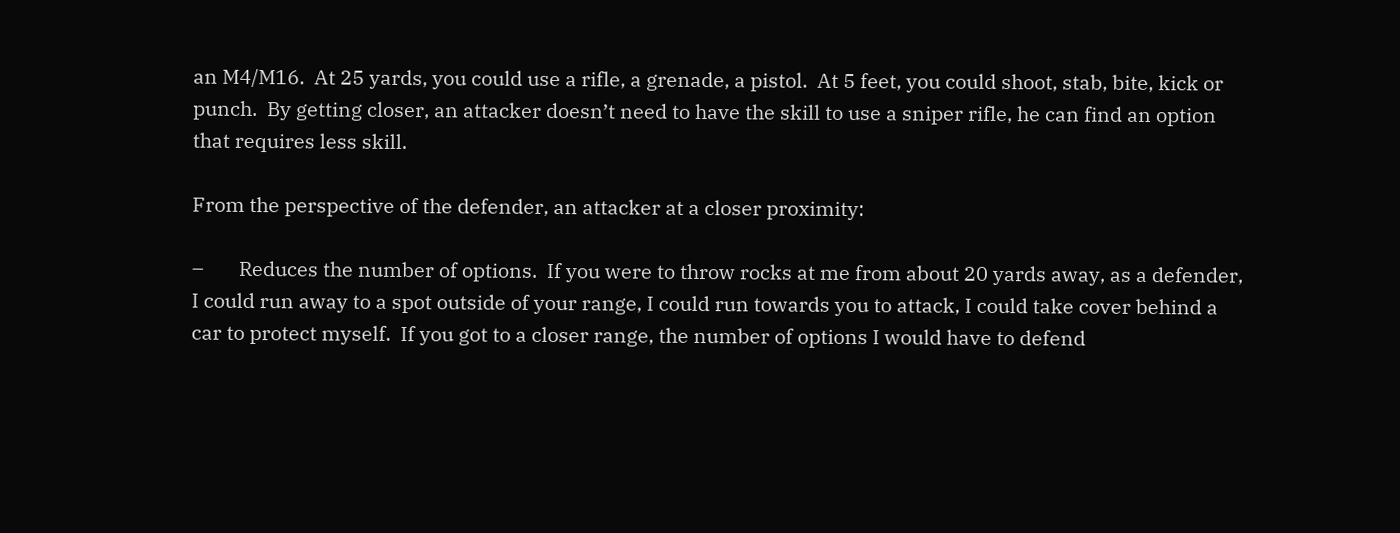an M4/M16.  At 25 yards, you could use a rifle, a grenade, a pistol.  At 5 feet, you could shoot, stab, bite, kick or punch.  By getting closer, an attacker doesn’t need to have the skill to use a sniper rifle, he can find an option that requires less skill.

From the perspective of the defender, an attacker at a closer proximity:

–       Reduces the number of options.  If you were to throw rocks at me from about 20 yards away, as a defender, I could run away to a spot outside of your range, I could run towards you to attack, I could take cover behind a car to protect myself.  If you got to a closer range, the number of options I would have to defend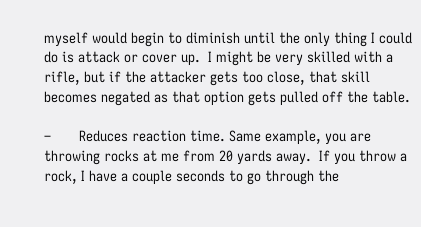myself would begin to diminish until the only thing I could do is attack or cover up.  I might be very skilled with a rifle, but if the attacker gets too close, that skill becomes negated as that option gets pulled off the table.

–       Reduces reaction time. Same example, you are throwing rocks at me from 20 yards away.  If you throw a rock, I have a couple seconds to go through the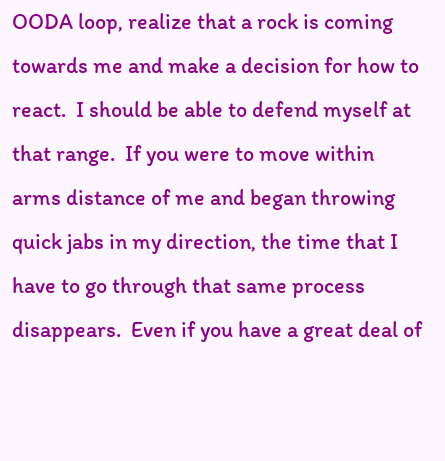OODA loop, realize that a rock is coming towards me and make a decision for how to react.  I should be able to defend myself at that range.  If you were to move within arms distance of me and began throwing quick jabs in my direction, the time that I have to go through that same process disappears.  Even if you have a great deal of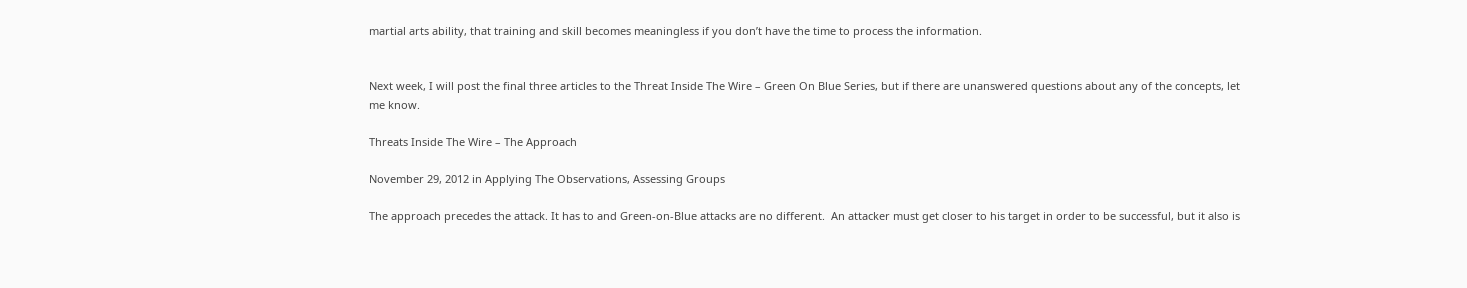martial arts ability, that training and skill becomes meaningless if you don’t have the time to process the information.


Next week, I will post the final three articles to the Threat Inside The Wire – Green On Blue Series, but if there are unanswered questions about any of the concepts, let me know.

Threats Inside The Wire – The Approach

November 29, 2012 in Applying The Observations, Assessing Groups

The approach precedes the attack. It has to and Green-on-Blue attacks are no different.  An attacker must get closer to his target in order to be successful, but it also is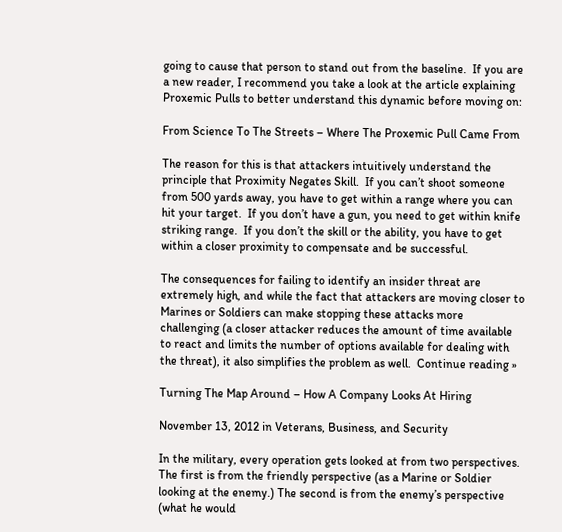going to cause that person to stand out from the baseline.  If you are a new reader, I recommend you take a look at the article explaining Proxemic Pulls to better understand this dynamic before moving on:

From Science To The Streets – Where The Proxemic Pull Came From

The reason for this is that attackers intuitively understand the principle that Proximity Negates Skill.  If you can’t shoot someone from 500 yards away, you have to get within a range where you can hit your target.  If you don’t have a gun, you need to get within knife striking range.  If you don’t the skill or the ability, you have to get within a closer proximity to compensate and be successful.

The consequences for failing to identify an insider threat are extremely high, and while the fact that attackers are moving closer to Marines or Soldiers can make stopping these attacks more challenging (a closer attacker reduces the amount of time available to react and limits the number of options available for dealing with the threat), it also simplifies the problem as well.  Continue reading »

Turning The Map Around – How A Company Looks At Hiring

November 13, 2012 in Veterans, Business, and Security

In the military, every operation gets looked at from two perspectives.  The first is from the friendly perspective (as a Marine or Soldier looking at the enemy.) The second is from the enemy’s perspective (what he would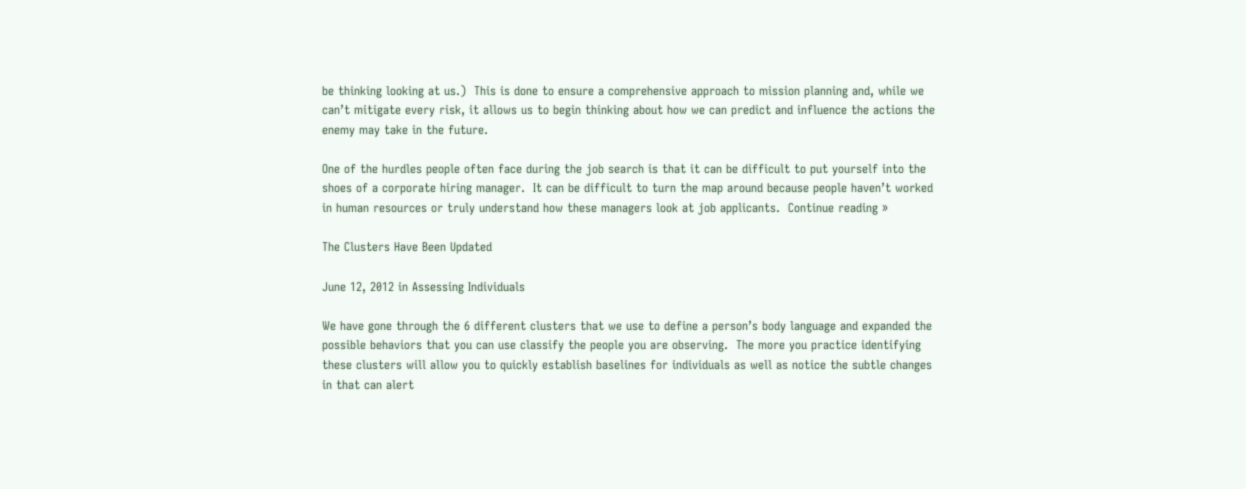be thinking looking at us.)  This is done to ensure a comprehensive approach to mission planning and, while we can’t mitigate every risk, it allows us to begin thinking about how we can predict and influence the actions the enemy may take in the future.

One of the hurdles people often face during the job search is that it can be difficult to put yourself into the shoes of a corporate hiring manager.  It can be difficult to turn the map around because people haven’t worked in human resources or truly understand how these managers look at job applicants.  Continue reading »

The Clusters Have Been Updated

June 12, 2012 in Assessing Individuals

We have gone through the 6 different clusters that we use to define a person’s body language and expanded the possible behaviors that you can use classify the people you are observing.  The more you practice identifying these clusters will allow you to quickly establish baselines for individuals as well as notice the subtle changes in that can alert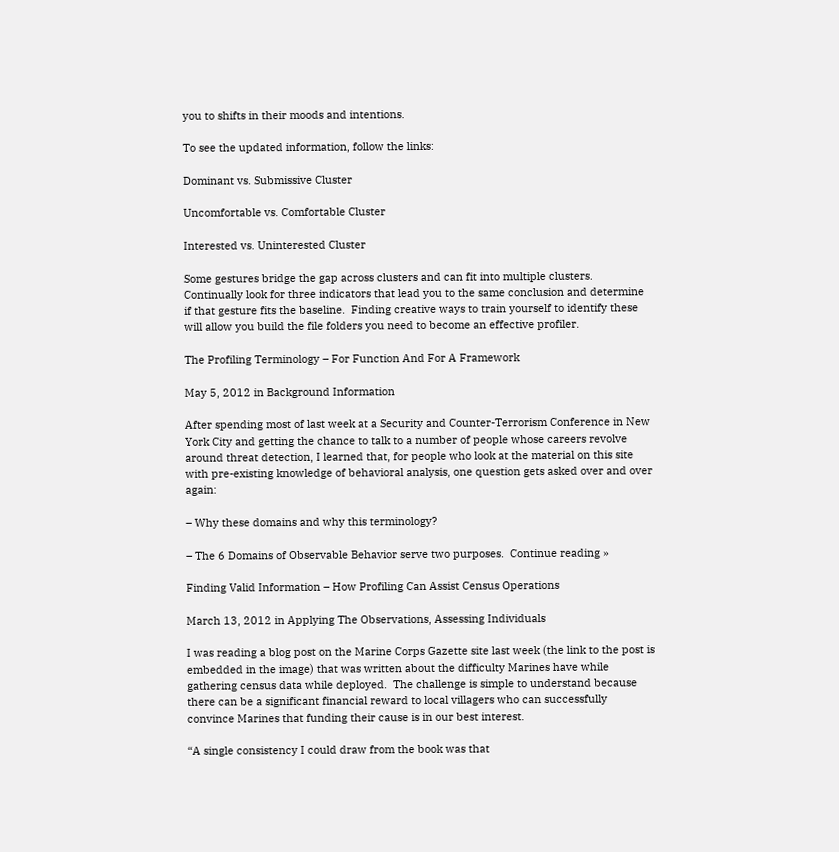you to shifts in their moods and intentions.

To see the updated information, follow the links:

Dominant vs. Submissive Cluster

Uncomfortable vs. Comfortable Cluster

Interested vs. Uninterested Cluster

Some gestures bridge the gap across clusters and can fit into multiple clusters.  Continually look for three indicators that lead you to the same conclusion and determine if that gesture fits the baseline.  Finding creative ways to train yourself to identify these will allow you build the file folders you need to become an effective profiler.

The Profiling Terminology – For Function And For A Framework

May 5, 2012 in Background Information

After spending most of last week at a Security and Counter-Terrorism Conference in New York City and getting the chance to talk to a number of people whose careers revolve around threat detection, I learned that, for people who look at the material on this site with pre-existing knowledge of behavioral analysis, one question gets asked over and over again:

– Why these domains and why this terminology?

– The 6 Domains of Observable Behavior serve two purposes.  Continue reading »

Finding Valid Information – How Profiling Can Assist Census Operations

March 13, 2012 in Applying The Observations, Assessing Individuals

I was reading a blog post on the Marine Corps Gazette site last week (the link to the post is embedded in the image) that was written about the difficulty Marines have while gathering census data while deployed.  The challenge is simple to understand because there can be a significant financial reward to local villagers who can successfully convince Marines that funding their cause is in our best interest.

“A single consistency I could draw from the book was that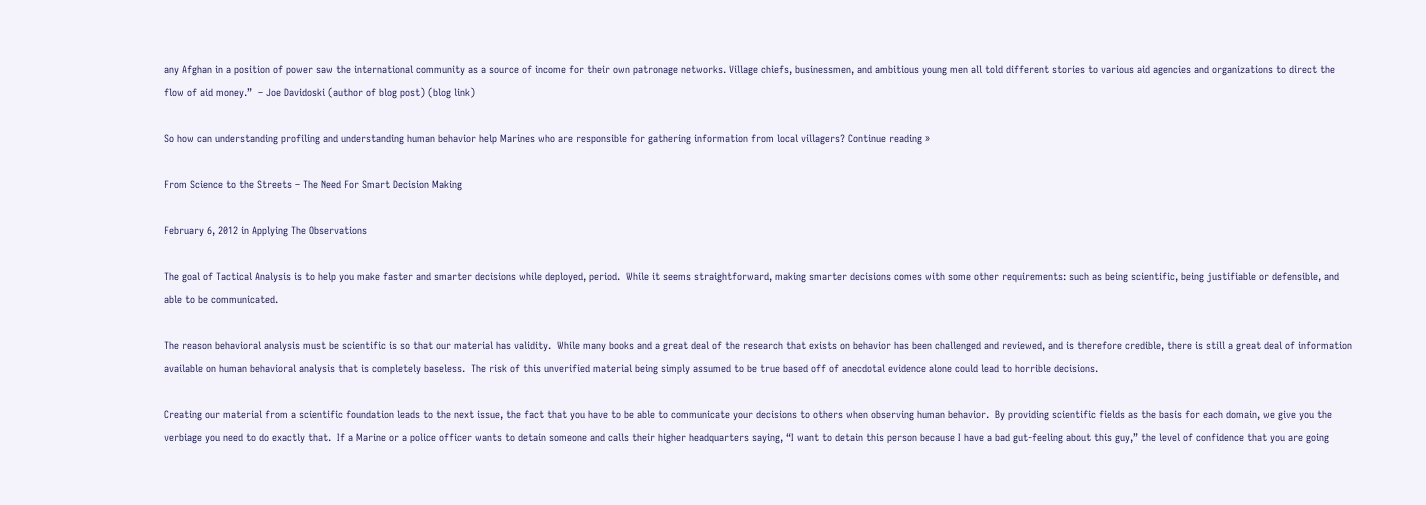any Afghan in a position of power saw the international community as a source of income for their own patronage networks. Village chiefs, businessmen, and ambitious young men all told different stories to various aid agencies and organizations to direct the flow of aid money.”  – Joe Davidoski (author of blog post) (blog link)

So how can understanding profiling and understanding human behavior help Marines who are responsible for gathering information from local villagers? Continue reading »

From Science to the Streets – The Need For Smart Decision Making

February 6, 2012 in Applying The Observations

The goal of Tactical Analysis is to help you make faster and smarter decisions while deployed, period.  While it seems straightforward, making smarter decisions comes with some other requirements: such as being scientific, being justifiable or defensible, and able to be communicated.

The reason behavioral analysis must be scientific is so that our material has validity.  While many books and a great deal of the research that exists on behavior has been challenged and reviewed, and is therefore credible, there is still a great deal of information available on human behavioral analysis that is completely baseless.  The risk of this unverified material being simply assumed to be true based off of anecdotal evidence alone could lead to horrible decisions.

Creating our material from a scientific foundation leads to the next issue, the fact that you have to be able to communicate your decisions to others when observing human behavior.  By providing scientific fields as the basis for each domain, we give you the verbiage you need to do exactly that.  If a Marine or a police officer wants to detain someone and calls their higher headquarters saying, “I want to detain this person because I have a bad gut-feeling about this guy,” the level of confidence that you are going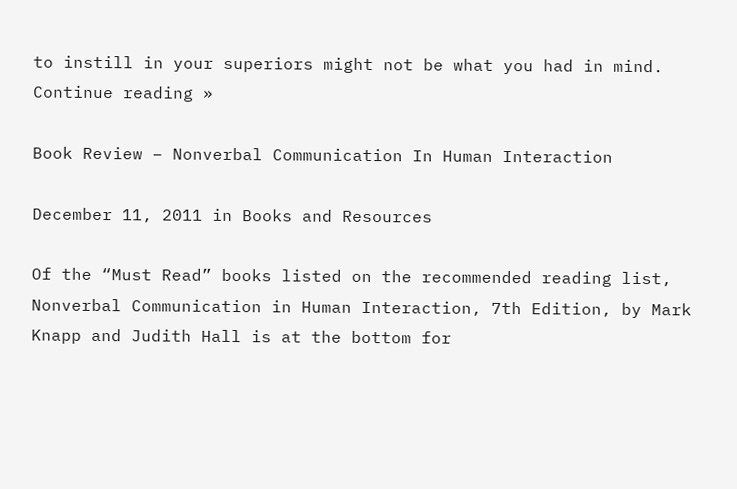to instill in your superiors might not be what you had in mind.  Continue reading »

Book Review – Nonverbal Communication In Human Interaction

December 11, 2011 in Books and Resources

Of the “Must Read” books listed on the recommended reading list, Nonverbal Communication in Human Interaction, 7th Edition, by Mark Knapp and Judith Hall is at the bottom for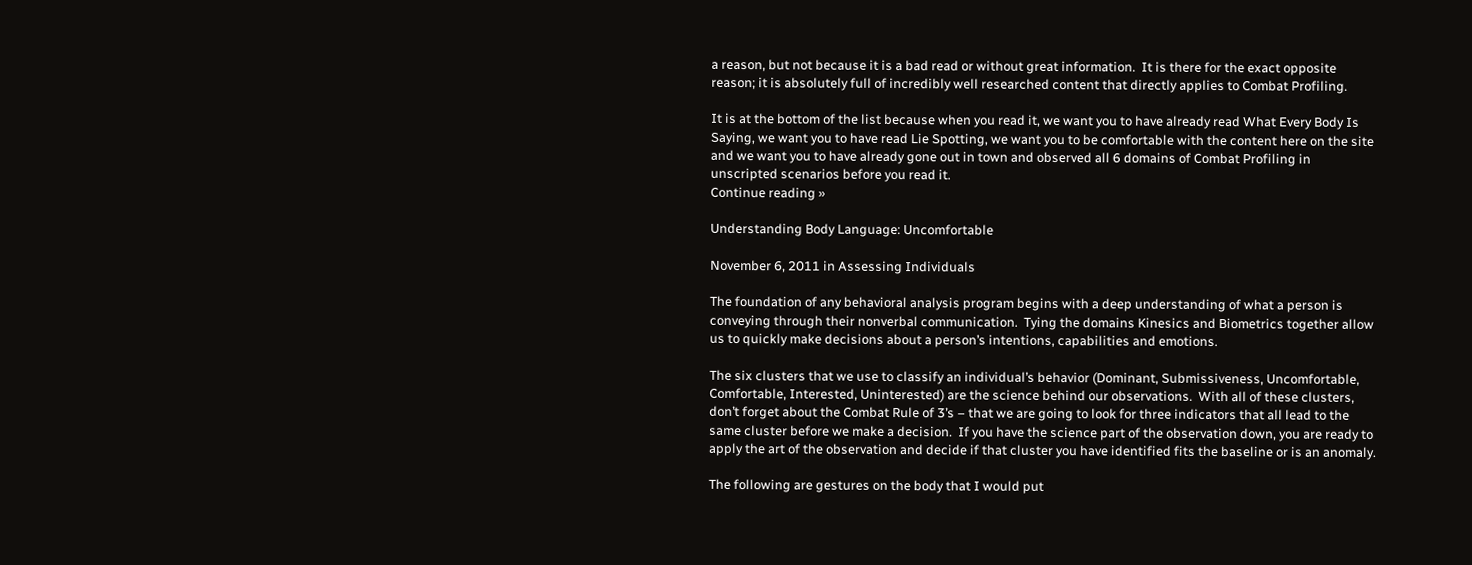a reason, but not because it is a bad read or without great information.  It is there for the exact opposite reason; it is absolutely full of incredibly well researched content that directly applies to Combat Profiling.

It is at the bottom of the list because when you read it, we want you to have already read What Every Body Is Saying, we want you to have read Lie Spotting, we want you to be comfortable with the content here on the site and we want you to have already gone out in town and observed all 6 domains of Combat Profiling in unscripted scenarios before you read it.
Continue reading »

Understanding Body Language: Uncomfortable

November 6, 2011 in Assessing Individuals

The foundation of any behavioral analysis program begins with a deep understanding of what a person is conveying through their nonverbal communication.  Tying the domains Kinesics and Biometrics together allow us to quickly make decisions about a person’s intentions, capabilities and emotions.

The six clusters that we use to classify an individual’s behavior (Dominant, Submissiveness, Uncomfortable, Comfortable, Interested, Uninterested) are the science behind our observations.  With all of these clusters, don’t forget about the Combat Rule of 3’s – that we are going to look for three indicators that all lead to the same cluster before we make a decision.  If you have the science part of the observation down, you are ready to apply the art of the observation and decide if that cluster you have identified fits the baseline or is an anomaly.

The following are gestures on the body that I would put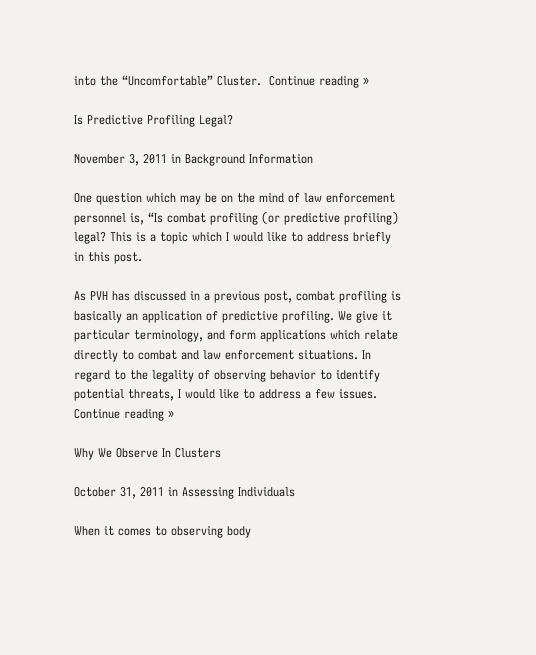into the “Uncomfortable” Cluster.  Continue reading »

Is Predictive Profiling Legal?

November 3, 2011 in Background Information

One question which may be on the mind of law enforcement personnel is, “Is combat profiling (or predictive profiling) legal? This is a topic which I would like to address briefly in this post.

As PVH has discussed in a previous post, combat profiling is basically an application of predictive profiling. We give it particular terminology, and form applications which relate directly to combat and law enforcement situations. In regard to the legality of observing behavior to identify potential threats, I would like to address a few issues. Continue reading »

Why We Observe In Clusters

October 31, 2011 in Assessing Individuals

When it comes to observing body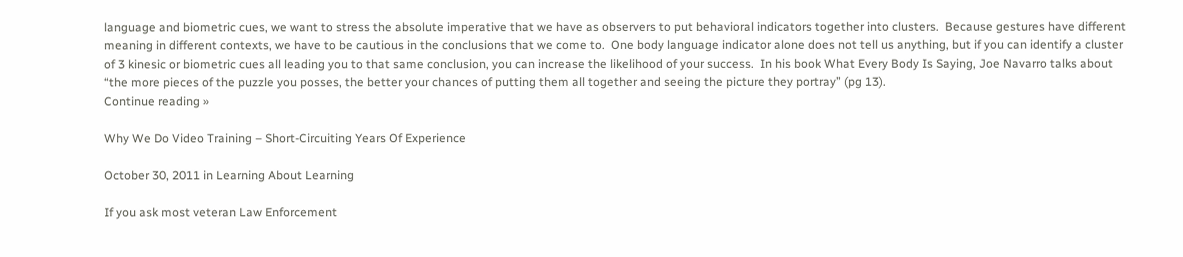language and biometric cues, we want to stress the absolute imperative that we have as observers to put behavioral indicators together into clusters.  Because gestures have different meaning in different contexts, we have to be cautious in the conclusions that we come to.  One body language indicator alone does not tell us anything, but if you can identify a cluster of 3 kinesic or biometric cues all leading you to that same conclusion, you can increase the likelihood of your success.  In his book What Every Body Is Saying, Joe Navarro talks about “the more pieces of the puzzle you posses, the better your chances of putting them all together and seeing the picture they portray” (pg 13).
Continue reading »

Why We Do Video Training – Short-Circuiting Years Of Experience

October 30, 2011 in Learning About Learning

If you ask most veteran Law Enforcement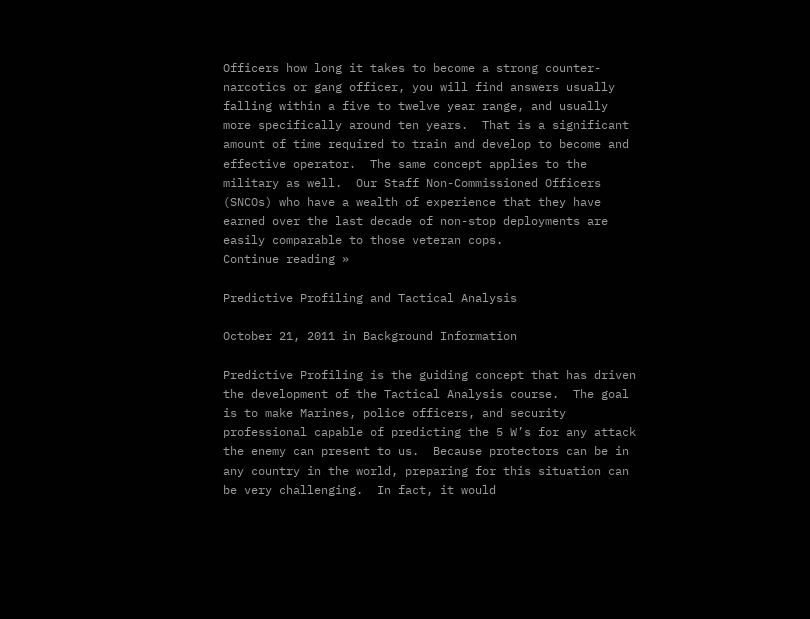Officers how long it takes to become a strong counter-narcotics or gang officer, you will find answers usually falling within a five to twelve year range, and usually more specifically around ten years.  That is a significant amount of time required to train and develop to become and effective operator.  The same concept applies to the military as well.  Our Staff Non-Commissioned Officers (SNCOs) who have a wealth of experience that they have earned over the last decade of non-stop deployments are easily comparable to those veteran cops.
Continue reading »

Predictive Profiling and Tactical Analysis

October 21, 2011 in Background Information

Predictive Profiling is the guiding concept that has driven the development of the Tactical Analysis course.  The goal is to make Marines, police officers, and security professional capable of predicting the 5 W’s for any attack the enemy can present to us.  Because protectors can be in any country in the world, preparing for this situation can be very challenging.  In fact, it would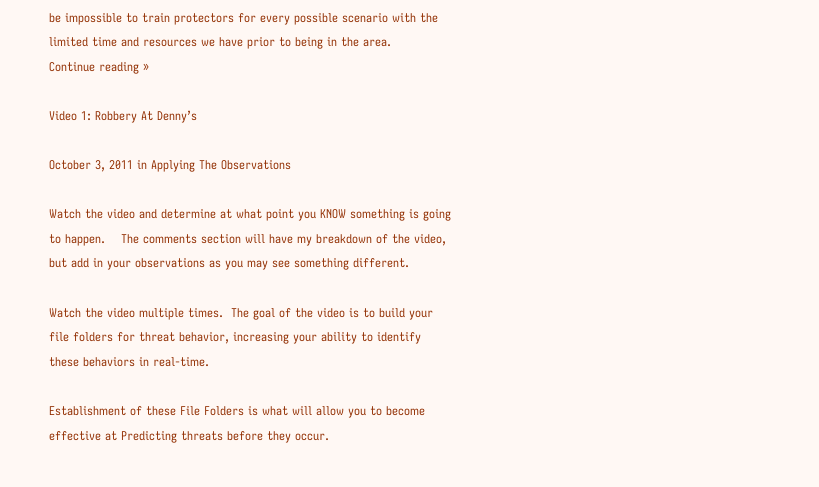be impossible to train protectors for every possible scenario with the limited time and resources we have prior to being in the area.
Continue reading »

Video 1: Robbery At Denny’s

October 3, 2011 in Applying The Observations

Watch the video and determine at what point you KNOW something is going to happen.    The comments section will have my breakdown of the video, but add in your observations as you may see something different.

Watch the video multiple times.  The goal of the video is to build your file folders for threat behavior, increasing your ability to identify these behaviors in real-time.

Establishment of these File Folders is what will allow you to become effective at Predicting threats before they occur.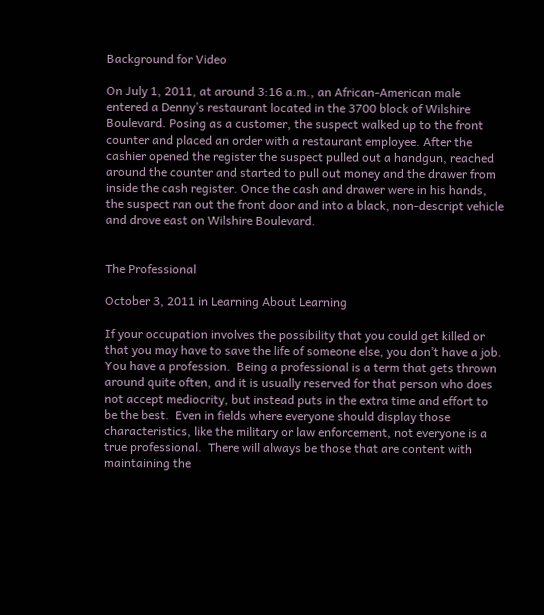Background for Video

On July 1, 2011, at around 3:16 a.m., an African-American male entered a Denny’s restaurant located in the 3700 block of Wilshire Boulevard. Posing as a customer, the suspect walked up to the front counter and placed an order with a restaurant employee. After the cashier opened the register the suspect pulled out a handgun, reached around the counter and started to pull out money and the drawer from inside the cash register. Once the cash and drawer were in his hands, the suspect ran out the front door and into a black, non-descript vehicle and drove east on Wilshire Boulevard.


The Professional

October 3, 2011 in Learning About Learning

If your occupation involves the possibility that you could get killed or that you may have to save the life of someone else, you don’t have a job. You have a profession.  Being a professional is a term that gets thrown around quite often, and it is usually reserved for that person who does not accept mediocrity, but instead puts in the extra time and effort to be the best.  Even in fields where everyone should display those characteristics, like the military or law enforcement, not everyone is a true professional.  There will always be those that are content with maintaining the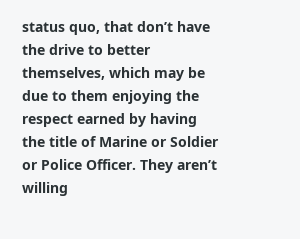status quo, that don’t have the drive to better themselves, which may be due to them enjoying the respect earned by having the title of Marine or Soldier or Police Officer. They aren’t willing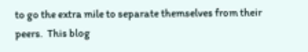to go the extra mile to separate themselves from their peers.  This blog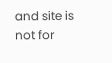and site is not for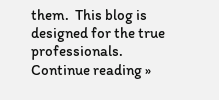them.  This blog is designed for the true professionals.
Continue reading »